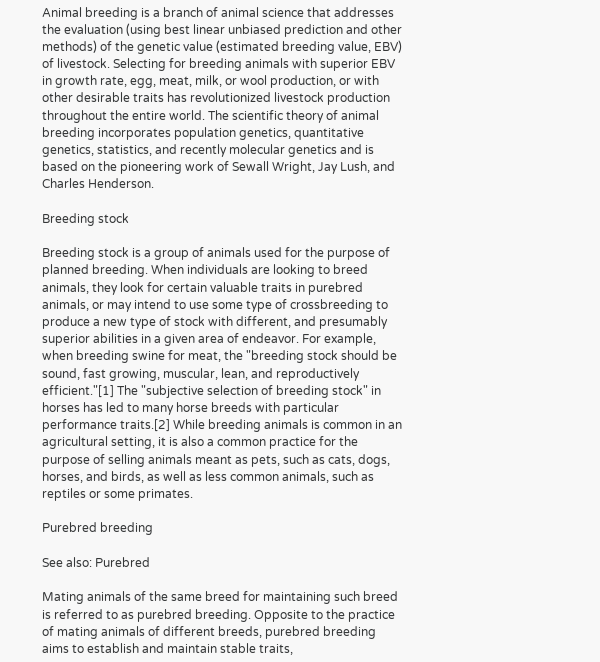Animal breeding is a branch of animal science that addresses the evaluation (using best linear unbiased prediction and other methods) of the genetic value (estimated breeding value, EBV) of livestock. Selecting for breeding animals with superior EBV in growth rate, egg, meat, milk, or wool production, or with other desirable traits has revolutionized livestock production throughout the entire world. The scientific theory of animal breeding incorporates population genetics, quantitative genetics, statistics, and recently molecular genetics and is based on the pioneering work of Sewall Wright, Jay Lush, and Charles Henderson.

Breeding stock

Breeding stock is a group of animals used for the purpose of planned breeding. When individuals are looking to breed animals, they look for certain valuable traits in purebred animals, or may intend to use some type of crossbreeding to produce a new type of stock with different, and presumably superior abilities in a given area of endeavor. For example, when breeding swine for meat, the "breeding stock should be sound, fast growing, muscular, lean, and reproductively efficient."[1] The "subjective selection of breeding stock" in horses has led to many horse breeds with particular performance traits.[2] While breeding animals is common in an agricultural setting, it is also a common practice for the purpose of selling animals meant as pets, such as cats, dogs, horses, and birds, as well as less common animals, such as reptiles or some primates.

Purebred breeding

See also: Purebred

Mating animals of the same breed for maintaining such breed is referred to as purebred breeding. Opposite to the practice of mating animals of different breeds, purebred breeding aims to establish and maintain stable traits,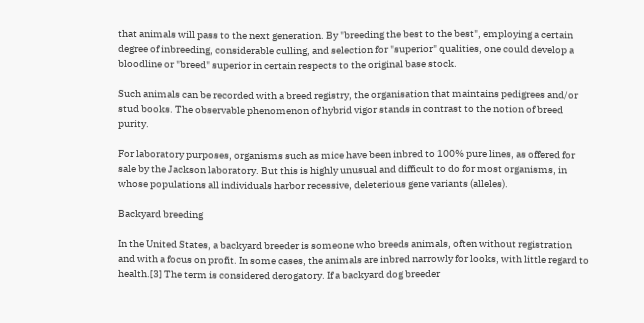that animals will pass to the next generation. By "breeding the best to the best", employing a certain degree of inbreeding, considerable culling, and selection for "superior" qualities, one could develop a bloodline or "breed" superior in certain respects to the original base stock.

Such animals can be recorded with a breed registry, the organisation that maintains pedigrees and/or stud books. The observable phenomenon of hybrid vigor stands in contrast to the notion of breed purity.

For laboratory purposes, organisms such as mice have been inbred to 100% pure lines, as offered for sale by the Jackson laboratory. But this is highly unusual and difficult to do for most organisms, in whose populations all individuals harbor recessive, deleterious gene variants (alleles).

Backyard breeding

In the United States, a backyard breeder is someone who breeds animals, often without registration and with a focus on profit. In some cases, the animals are inbred narrowly for looks, with little regard to health.[3] The term is considered derogatory. If a backyard dog breeder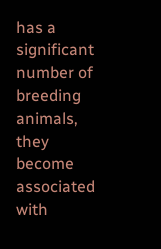has a significant number of breeding animals, they become associated with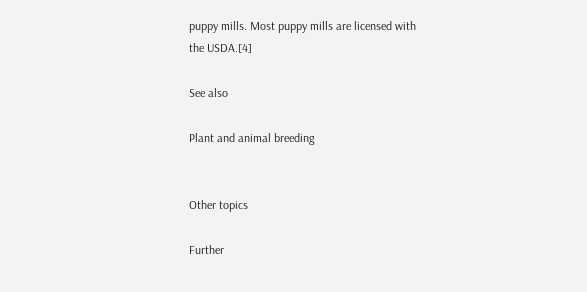puppy mills. Most puppy mills are licensed with the USDA.[4]

See also

Plant and animal breeding


Other topics

Further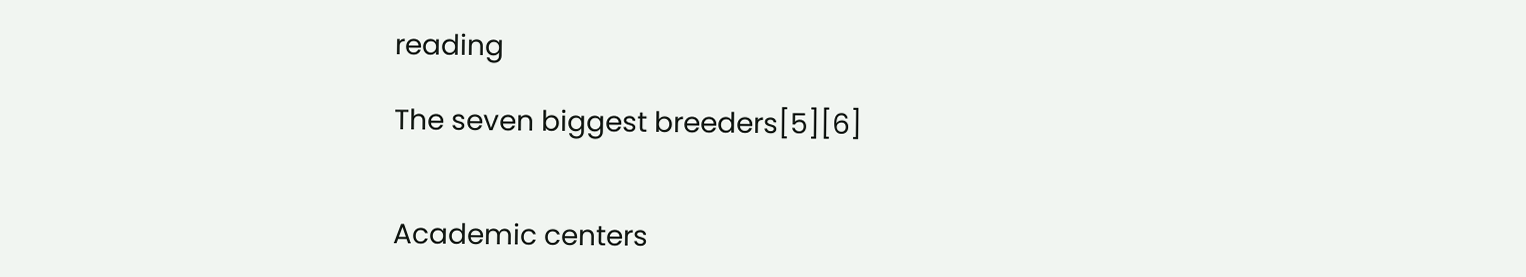reading

The seven biggest breeders[5][6]


Academic centers